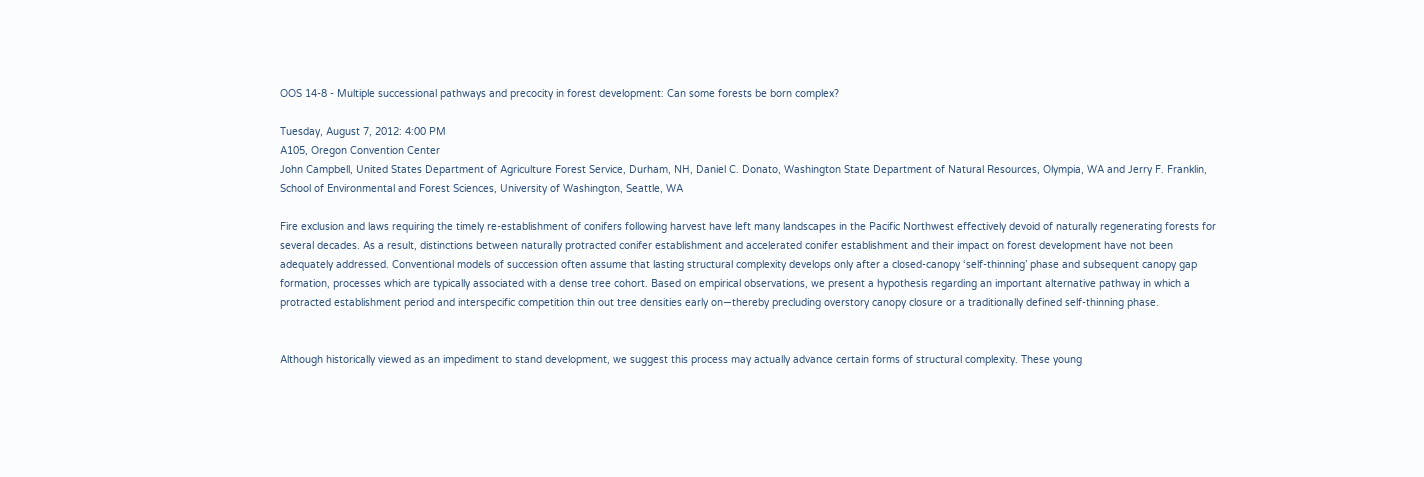OOS 14-8 - Multiple successional pathways and precocity in forest development: Can some forests be born complex?

Tuesday, August 7, 2012: 4:00 PM
A105, Oregon Convention Center
John Campbell, United States Department of Agriculture Forest Service, Durham, NH, Daniel C. Donato, Washington State Department of Natural Resources, Olympia, WA and Jerry F. Franklin, School of Environmental and Forest Sciences, University of Washington, Seattle, WA

Fire exclusion and laws requiring the timely re-establishment of conifers following harvest have left many landscapes in the Pacific Northwest effectively devoid of naturally regenerating forests for several decades. As a result, distinctions between naturally protracted conifer establishment and accelerated conifer establishment and their impact on forest development have not been adequately addressed. Conventional models of succession often assume that lasting structural complexity develops only after a closed-canopy ‘self-thinning’ phase and subsequent canopy gap formation, processes which are typically associated with a dense tree cohort. Based on empirical observations, we present a hypothesis regarding an important alternative pathway in which a protracted establishment period and interspecific competition thin out tree densities early on—thereby precluding overstory canopy closure or a traditionally defined self-thinning phase.


Although historically viewed as an impediment to stand development, we suggest this process may actually advance certain forms of structural complexity. These young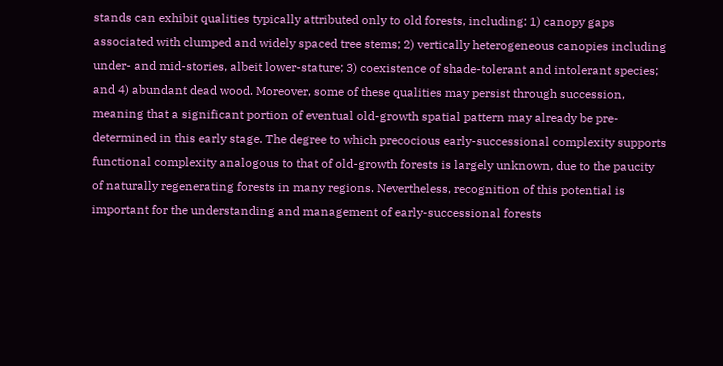stands can exhibit qualities typically attributed only to old forests, including: 1) canopy gaps associated with clumped and widely spaced tree stems; 2) vertically heterogeneous canopies including under- and mid-stories, albeit lower-stature; 3) coexistence of shade-tolerant and intolerant species; and 4) abundant dead wood. Moreover, some of these qualities may persist through succession, meaning that a significant portion of eventual old-growth spatial pattern may already be pre-determined in this early stage. The degree to which precocious early-successional complexity supports functional complexity analogous to that of old-growth forests is largely unknown, due to the paucity of naturally regenerating forests in many regions. Nevertheless, recognition of this potential is important for the understanding and management of early-successional forests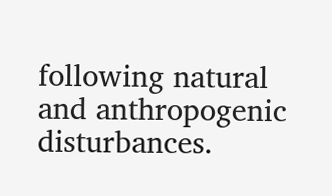following natural and anthropogenic disturbances.